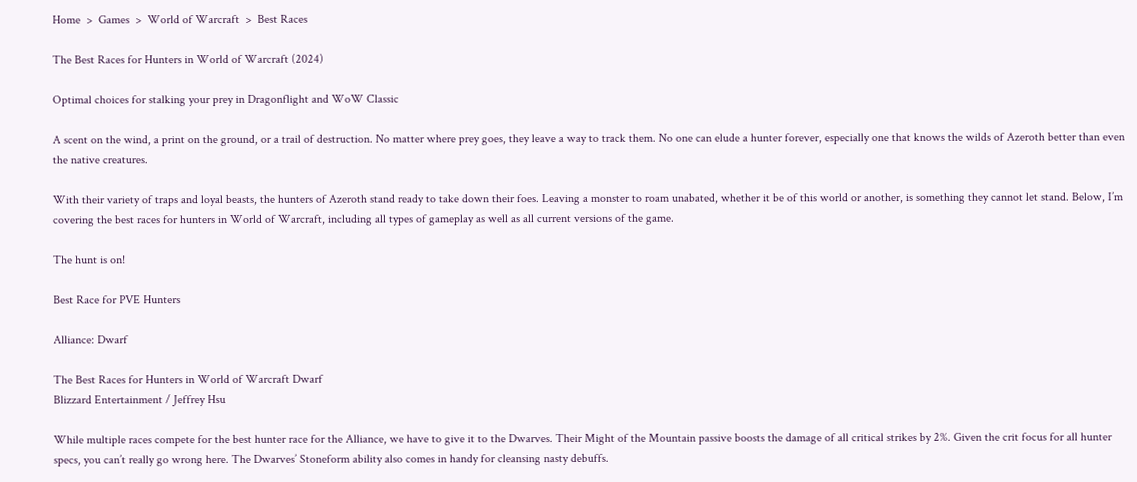Home  >  Games  >  World of Warcraft  >  Best Races

The Best Races for Hunters in World of Warcraft (2024)

Optimal choices for stalking your prey in Dragonflight and WoW Classic

A scent on the wind, a print on the ground, or a trail of destruction. No matter where prey goes, they leave a way to track them. No one can elude a hunter forever, especially one that knows the wilds of Azeroth better than even the native creatures.

With their variety of traps and loyal beasts, the hunters of Azeroth stand ready to take down their foes. Leaving a monster to roam unabated, whether it be of this world or another, is something they cannot let stand. Below, I’m covering the best races for hunters in World of Warcraft, including all types of gameplay as well as all current versions of the game.

The hunt is on!

Best Race for PVE Hunters

Alliance: Dwarf

The Best Races for Hunters in World of Warcraft Dwarf
Blizzard Entertainment / Jeffrey Hsu

While multiple races compete for the best hunter race for the Alliance, we have to give it to the Dwarves. Their Might of the Mountain passive boosts the damage of all critical strikes by 2%. Given the crit focus for all hunter specs, you can’t really go wrong here. The Dwarves’ Stoneform ability also comes in handy for cleansing nasty debuffs.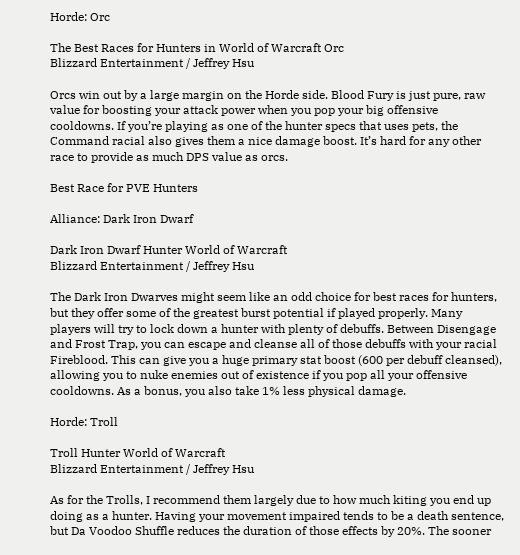Horde: Orc

The Best Races for Hunters in World of Warcraft Orc
Blizzard Entertainment / Jeffrey Hsu

Orcs win out by a large margin on the Horde side. Blood Fury is just pure, raw value for boosting your attack power when you pop your big offensive cooldowns. If you’re playing as one of the hunter specs that uses pets, the Command racial also gives them a nice damage boost. It’s hard for any other race to provide as much DPS value as orcs.

Best Race for PVE Hunters

Alliance: Dark Iron Dwarf

Dark Iron Dwarf Hunter World of Warcraft
Blizzard Entertainment / Jeffrey Hsu

The Dark Iron Dwarves might seem like an odd choice for best races for hunters, but they offer some of the greatest burst potential if played properly. Many players will try to lock down a hunter with plenty of debuffs. Between Disengage and Frost Trap, you can escape and cleanse all of those debuffs with your racial Fireblood. This can give you a huge primary stat boost (600 per debuff cleansed), allowing you to nuke enemies out of existence if you pop all your offensive cooldowns. As a bonus, you also take 1% less physical damage.

Horde: Troll

Troll Hunter World of Warcraft
Blizzard Entertainment / Jeffrey Hsu

As for the Trolls, I recommend them largely due to how much kiting you end up doing as a hunter. Having your movement impaired tends to be a death sentence, but Da Voodoo Shuffle reduces the duration of those effects by 20%. The sooner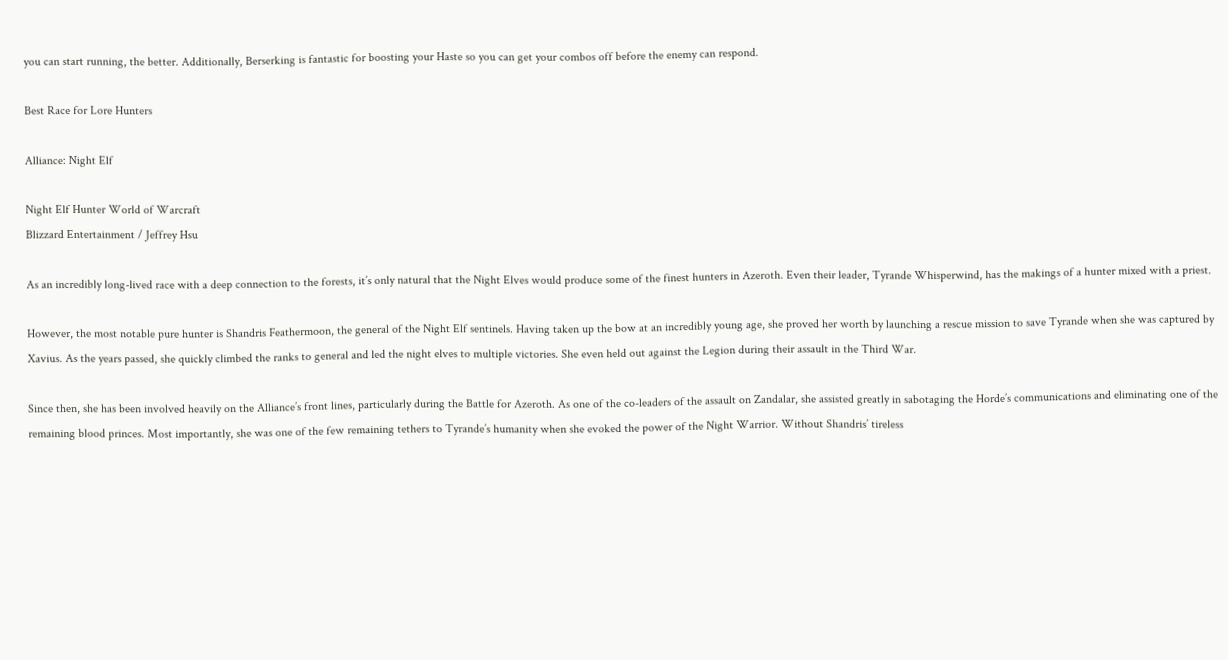you can start running, the better. Additionally, Berserking is fantastic for boosting your Haste so you can get your combos off before the enemy can respond.

Best Race for Lore Hunters

Alliance: Night Elf

Night Elf Hunter World of Warcraft
Blizzard Entertainment / Jeffrey Hsu

As an incredibly long-lived race with a deep connection to the forests, it’s only natural that the Night Elves would produce some of the finest hunters in Azeroth. Even their leader, Tyrande Whisperwind, has the makings of a hunter mixed with a priest.

However, the most notable pure hunter is Shandris Feathermoon, the general of the Night Elf sentinels. Having taken up the bow at an incredibly young age, she proved her worth by launching a rescue mission to save Tyrande when she was captured by Xavius. As the years passed, she quickly climbed the ranks to general and led the night elves to multiple victories. She even held out against the Legion during their assault in the Third War.

Since then, she has been involved heavily on the Alliance’s front lines, particularly during the Battle for Azeroth. As one of the co-leaders of the assault on Zandalar, she assisted greatly in sabotaging the Horde’s communications and eliminating one of the remaining blood princes. Most importantly, she was one of the few remaining tethers to Tyrande’s humanity when she evoked the power of the Night Warrior. Without Shandris’ tireless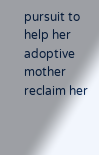pursuit to help her adoptive mother reclaim her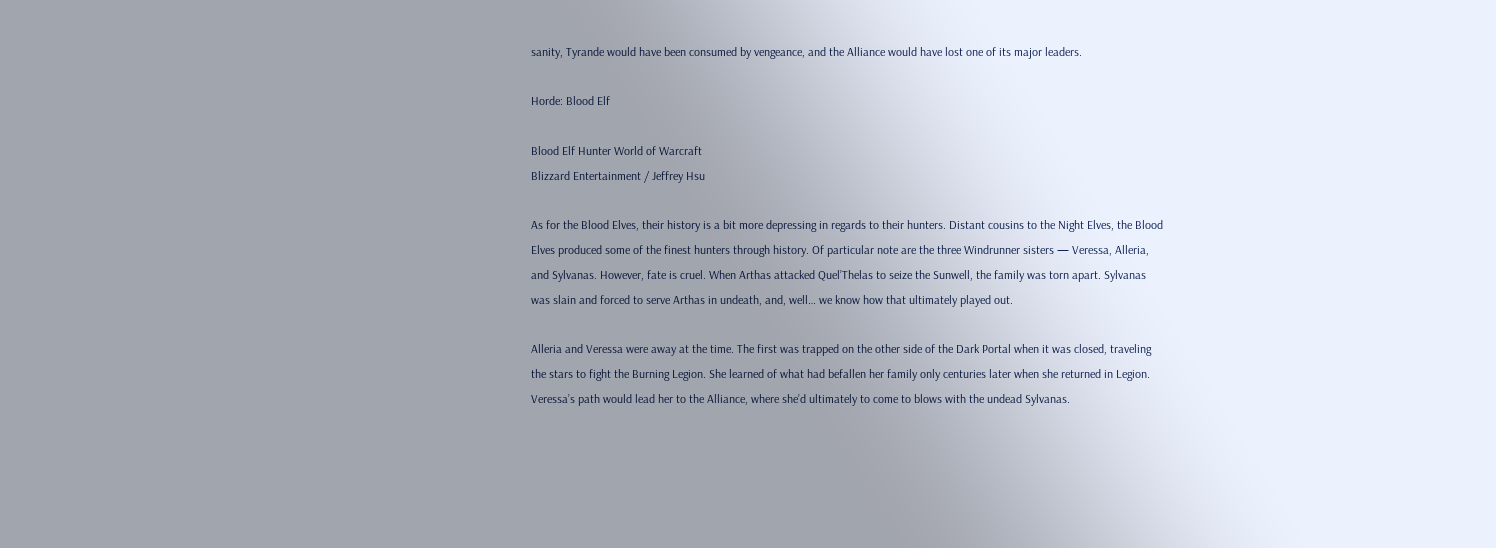sanity, Tyrande would have been consumed by vengeance, and the Alliance would have lost one of its major leaders.

Horde: Blood Elf

Blood Elf Hunter World of Warcraft
Blizzard Entertainment / Jeffrey Hsu

As for the Blood Elves, their history is a bit more depressing in regards to their hunters. Distant cousins to the Night Elves, the Blood Elves produced some of the finest hunters through history. Of particular note are the three Windrunner sisters — Veressa, Alleria, and Sylvanas. However, fate is cruel. When Arthas attacked Quel’Thelas to seize the Sunwell, the family was torn apart. Sylvanas was slain and forced to serve Arthas in undeath, and, well… we know how that ultimately played out.

Alleria and Veressa were away at the time. The first was trapped on the other side of the Dark Portal when it was closed, traveling the stars to fight the Burning Legion. She learned of what had befallen her family only centuries later when she returned in Legion. Veressa’s path would lead her to the Alliance, where she’d ultimately to come to blows with the undead Sylvanas.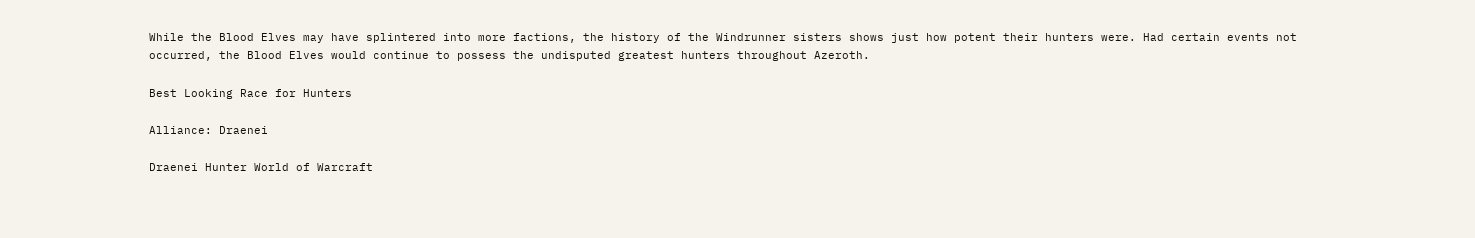While the Blood Elves may have splintered into more factions, the history of the Windrunner sisters shows just how potent their hunters were. Had certain events not occurred, the Blood Elves would continue to possess the undisputed greatest hunters throughout Azeroth.

Best Looking Race for Hunters

Alliance: Draenei

Draenei Hunter World of Warcraft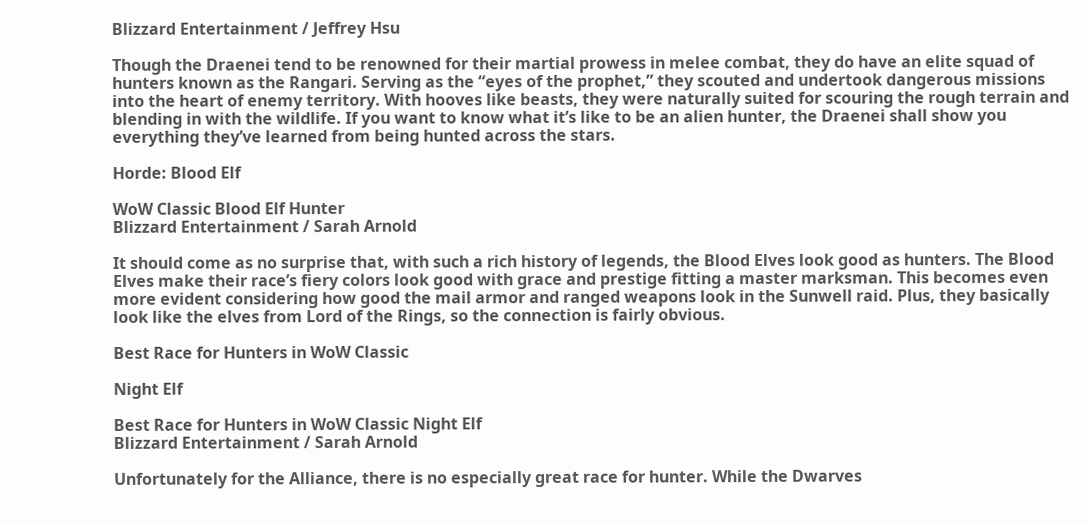Blizzard Entertainment / Jeffrey Hsu

Though the Draenei tend to be renowned for their martial prowess in melee combat, they do have an elite squad of hunters known as the Rangari. Serving as the “eyes of the prophet,” they scouted and undertook dangerous missions into the heart of enemy territory. With hooves like beasts, they were naturally suited for scouring the rough terrain and blending in with the wildlife. If you want to know what it’s like to be an alien hunter, the Draenei shall show you everything they’ve learned from being hunted across the stars.

Horde: Blood Elf

WoW Classic Blood Elf Hunter
Blizzard Entertainment / Sarah Arnold

It should come as no surprise that, with such a rich history of legends, the Blood Elves look good as hunters. The Blood Elves make their race’s fiery colors look good with grace and prestige fitting a master marksman. This becomes even more evident considering how good the mail armor and ranged weapons look in the Sunwell raid. Plus, they basically look like the elves from Lord of the Rings, so the connection is fairly obvious.

Best Race for Hunters in WoW Classic

Night Elf

Best Race for Hunters in WoW Classic Night Elf
Blizzard Entertainment / Sarah Arnold

Unfortunately for the Alliance, there is no especially great race for hunter. While the Dwarves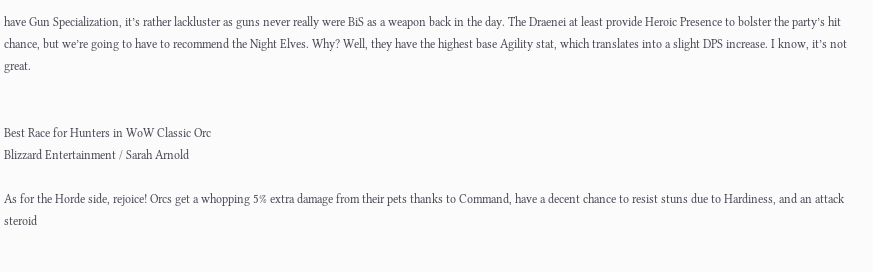have Gun Specialization, it’s rather lackluster as guns never really were BiS as a weapon back in the day. The Draenei at least provide Heroic Presence to bolster the party’s hit chance, but we’re going to have to recommend the Night Elves. Why? Well, they have the highest base Agility stat, which translates into a slight DPS increase. I know, it’s not great.


Best Race for Hunters in WoW Classic Orc
Blizzard Entertainment / Sarah Arnold

As for the Horde side, rejoice! Orcs get a whopping 5% extra damage from their pets thanks to Command, have a decent chance to resist stuns due to Hardiness, and an attack steroid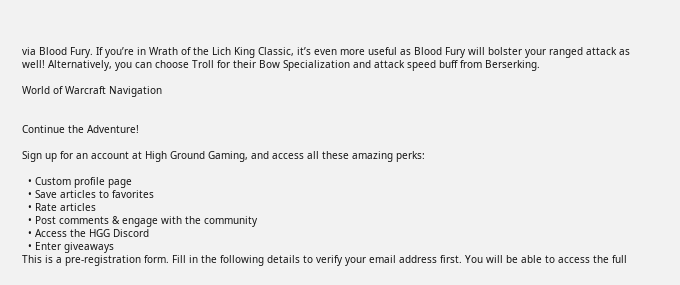via Blood Fury. If you’re in Wrath of the Lich King Classic, it’s even more useful as Blood Fury will bolster your ranged attack as well! Alternatively, you can choose Troll for their Bow Specialization and attack speed buff from Berserking.

World of Warcraft Navigation


Continue the Adventure!

Sign up for an account at High Ground Gaming, and access all these amazing perks:

  • Custom profile page
  • Save articles to favorites
  • Rate articles
  • Post comments & engage with the community
  • Access the HGG Discord
  • Enter giveaways
This is a pre-registration form. Fill in the following details to verify your email address first. You will be able to access the full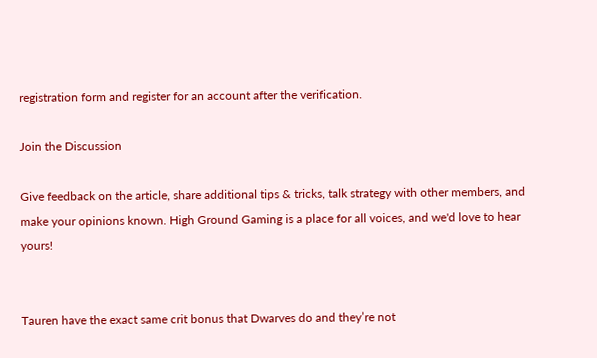registration form and register for an account after the verification.

Join the Discussion

Give feedback on the article, share additional tips & tricks, talk strategy with other members, and make your opinions known. High Ground Gaming is a place for all voices, and we'd love to hear yours!


Tauren have the exact same crit bonus that Dwarves do and they’re not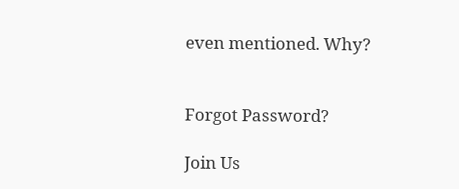even mentioned. Why?


Forgot Password?

Join Us